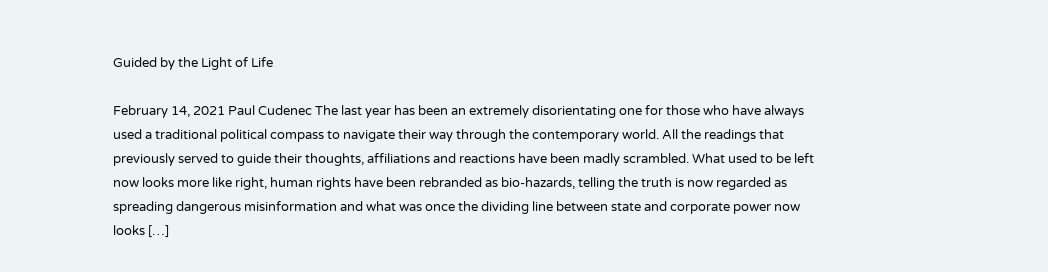Guided by the Light of Life

February 14, 2021 Paul Cudenec The last year has been an extremely disorientating one for those who have always used a traditional political compass to navigate their way through the contemporary world. All the readings that previously served to guide their thoughts, affiliations and reactions have been madly scrambled. What used to be left now looks more like right, human rights have been rebranded as bio-hazards, telling the truth is now regarded as spreading dangerous misinformation and what was once the dividing line between state and corporate power now looks […]